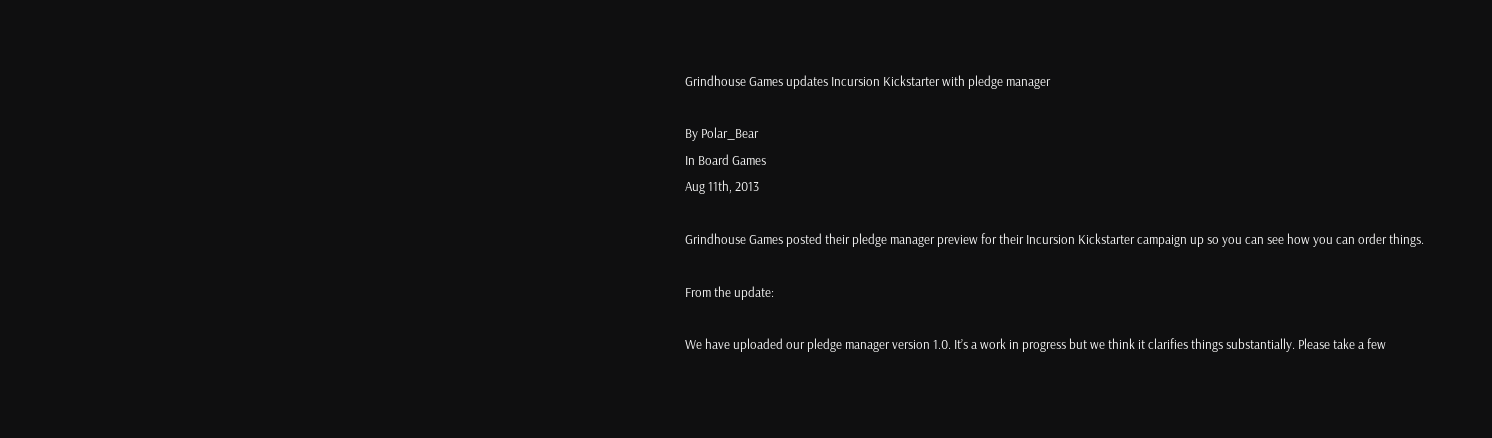Grindhouse Games updates Incursion Kickstarter with pledge manager

By Polar_Bear
In Board Games
Aug 11th, 2013

Grindhouse Games posted their pledge manager preview for their Incursion Kickstarter campaign up so you can see how you can order things.

From the update:

We have uploaded our pledge manager version 1.0. It’s a work in progress but we think it clarifies things substantially. Please take a few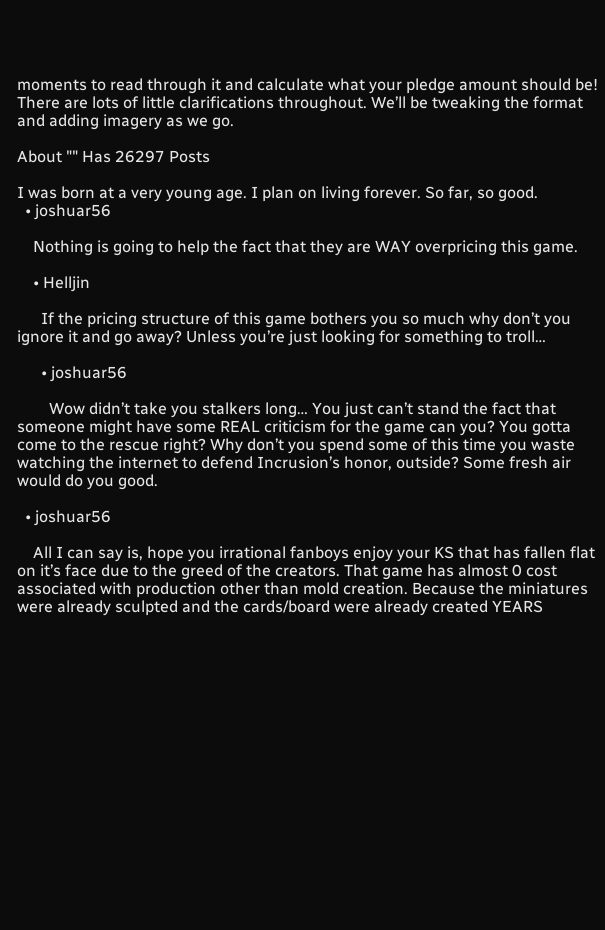moments to read through it and calculate what your pledge amount should be! There are lots of little clarifications throughout. We’ll be tweaking the format and adding imagery as we go.

About "" Has 26297 Posts

I was born at a very young age. I plan on living forever. So far, so good.
  • joshuar56

    Nothing is going to help the fact that they are WAY overpricing this game.

    • Helljin

      If the pricing structure of this game bothers you so much why don’t you ignore it and go away? Unless you’re just looking for something to troll…

      • joshuar56

        Wow didn’t take you stalkers long… You just can’t stand the fact that someone might have some REAL criticism for the game can you? You gotta come to the rescue right? Why don’t you spend some of this time you waste watching the internet to defend Incrusion’s honor, outside? Some fresh air would do you good.

  • joshuar56

    All I can say is, hope you irrational fanboys enjoy your KS that has fallen flat on it’s face due to the greed of the creators. That game has almost 0 cost associated with production other than mold creation. Because the miniatures were already sculpted and the cards/board were already created YEARS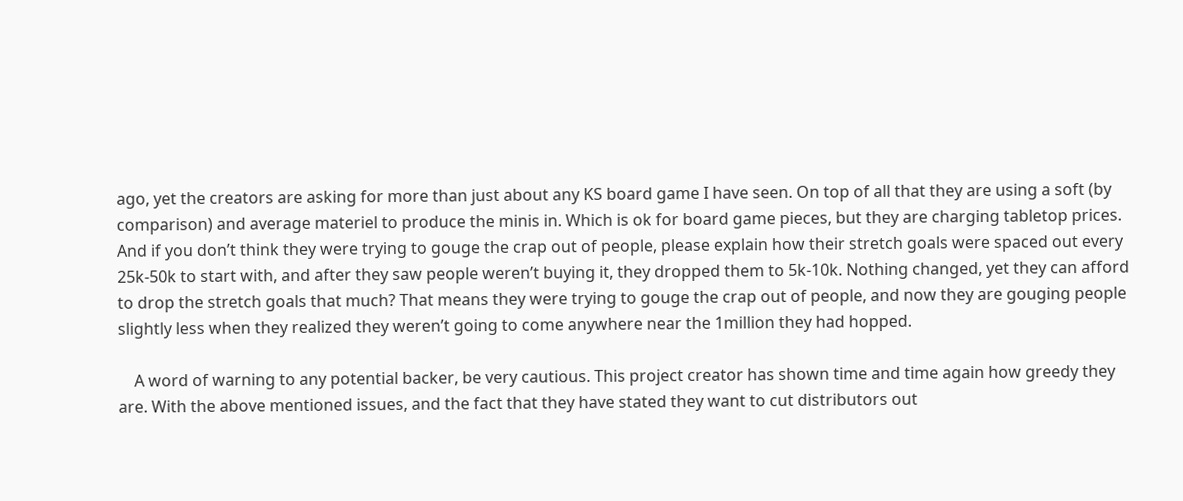ago, yet the creators are asking for more than just about any KS board game I have seen. On top of all that they are using a soft (by comparison) and average materiel to produce the minis in. Which is ok for board game pieces, but they are charging tabletop prices. And if you don’t think they were trying to gouge the crap out of people, please explain how their stretch goals were spaced out every 25k-50k to start with, and after they saw people weren’t buying it, they dropped them to 5k-10k. Nothing changed, yet they can afford to drop the stretch goals that much? That means they were trying to gouge the crap out of people, and now they are gouging people slightly less when they realized they weren’t going to come anywhere near the 1million they had hopped.

    A word of warning to any potential backer, be very cautious. This project creator has shown time and time again how greedy they are. With the above mentioned issues, and the fact that they have stated they want to cut distributors out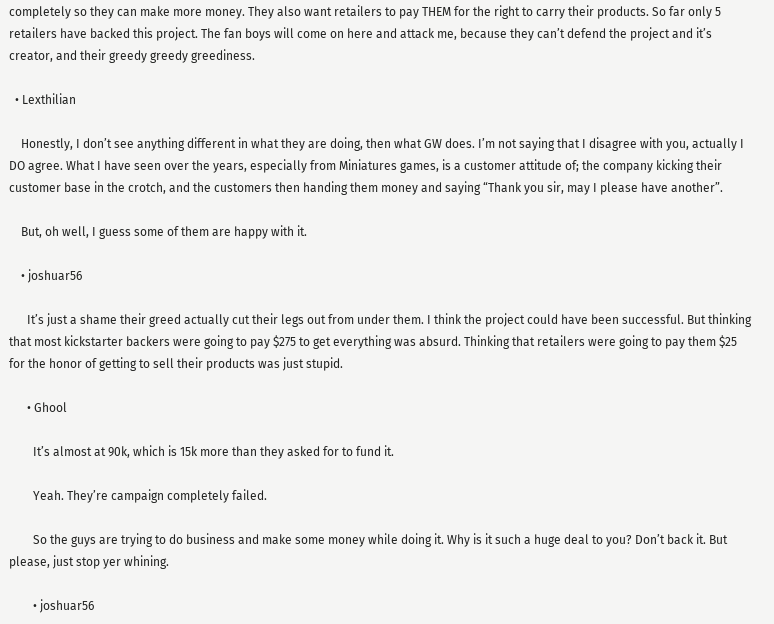completely so they can make more money. They also want retailers to pay THEM for the right to carry their products. So far only 5 retailers have backed this project. The fan boys will come on here and attack me, because they can’t defend the project and it’s creator, and their greedy greedy greediness.

  • Lexthilian

    Honestly, I don’t see anything different in what they are doing, then what GW does. I’m not saying that I disagree with you, actually I DO agree. What I have seen over the years, especially from Miniatures games, is a customer attitude of; the company kicking their customer base in the crotch, and the customers then handing them money and saying “Thank you sir, may I please have another”.

    But, oh well, I guess some of them are happy with it.

    • joshuar56

      It’s just a shame their greed actually cut their legs out from under them. I think the project could have been successful. But thinking that most kickstarter backers were going to pay $275 to get everything was absurd. Thinking that retailers were going to pay them $25 for the honor of getting to sell their products was just stupid.

      • Ghool

        It’s almost at 90k, which is 15k more than they asked for to fund it.

        Yeah. They’re campaign completely failed.

        So the guys are trying to do business and make some money while doing it. Why is it such a huge deal to you? Don’t back it. But please, just stop yer whining.

        • joshuar56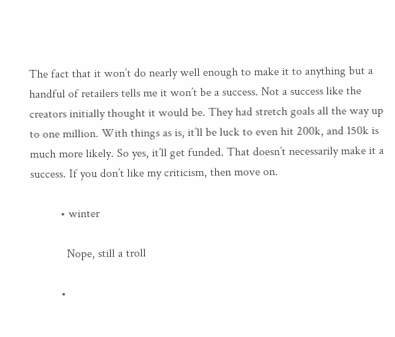The fact that it won’t do nearly well enough to make it to anything but a handful of retailers tells me it won’t be a success. Not a success like the creators initially thought it would be. They had stretch goals all the way up to one million. With things as is, it’ll be luck to even hit 200k, and 150k is much more likely. So yes, it’ll get funded. That doesn’t necessarily make it a success. If you don’t like my criticism, then move on.

          • winter

            Nope, still a troll

          •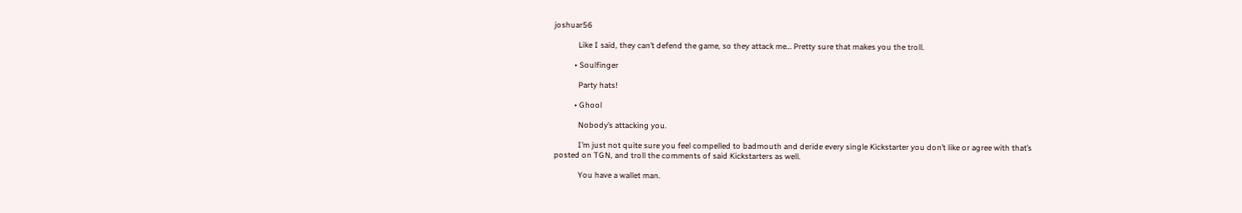joshuar56

            Like I said, they can’t defend the game, so they attack me… Pretty sure that makes you the troll.

          • Soulfinger

            Party hats!

          • Ghool

            Nobody’s attacking you.

            I’m just not quite sure you feel compelled to badmouth and deride every single Kickstarter you don’t like or agree with that’s posted on TGN, and troll the comments of said Kickstarters as well.

            You have a wallet man.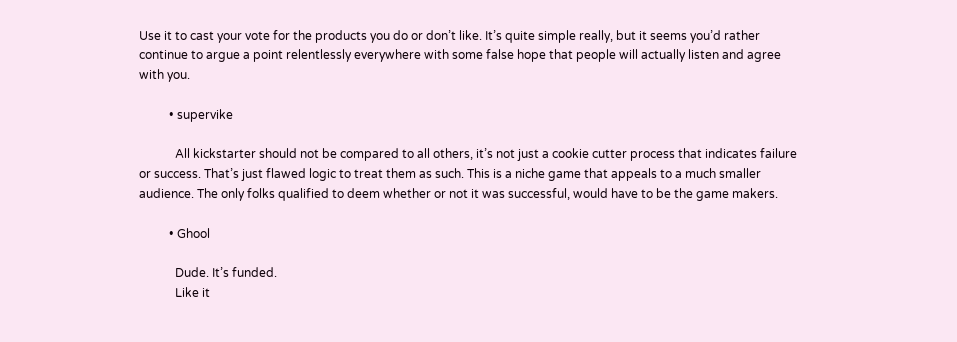Use it to cast your vote for the products you do or don’t like. It’s quite simple really, but it seems you’d rather continue to argue a point relentlessly everywhere with some false hope that people will actually listen and agree with you.

          • supervike

            All kickstarter should not be compared to all others, it’s not just a cookie cutter process that indicates failure or success. That’s just flawed logic to treat them as such. This is a niche game that appeals to a much smaller audience. The only folks qualified to deem whether or not it was successful, would have to be the game makers.

          • Ghool

            Dude. It’s funded.
            Like it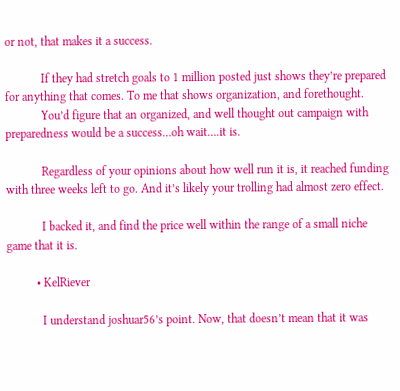or not, that makes it a success.

            If they had stretch goals to 1 million posted just shows they’re prepared for anything that comes. To me that shows organization, and forethought.
            You’d figure that an organized, and well thought out campaign with preparedness would be a success…oh wait….it is.

            Regardless of your opinions about how well run it is, it reached funding with three weeks left to go. And it’s likely your trolling had almost zero effect.

            I backed it, and find the price well within the range of a small niche game that it is.

          • KelRiever

            I understand joshuar56’s point. Now, that doesn’t mean that it was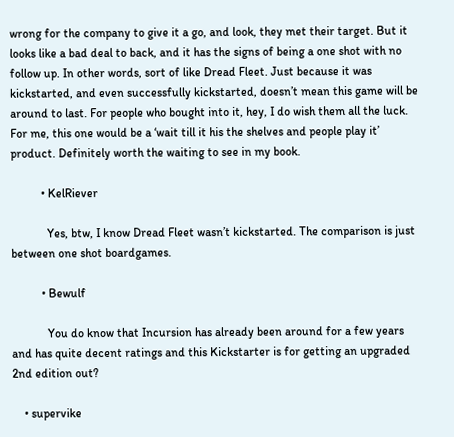wrong for the company to give it a go, and look, they met their target. But it looks like a bad deal to back, and it has the signs of being a one shot with no follow up. In other words, sort of like Dread Fleet. Just because it was kickstarted, and even successfully kickstarted, doesn’t mean this game will be around to last. For people who bought into it, hey, I do wish them all the luck. For me, this one would be a ‘wait till it his the shelves and people play it’ product. Definitely worth the waiting to see in my book.

          • KelRiever

            Yes, btw, I know Dread Fleet wasn’t kickstarted. The comparison is just between one shot boardgames.

          • Bewulf

            You do know that Incursion has already been around for a few years and has quite decent ratings and this Kickstarter is for getting an upgraded 2nd edition out?

    • supervike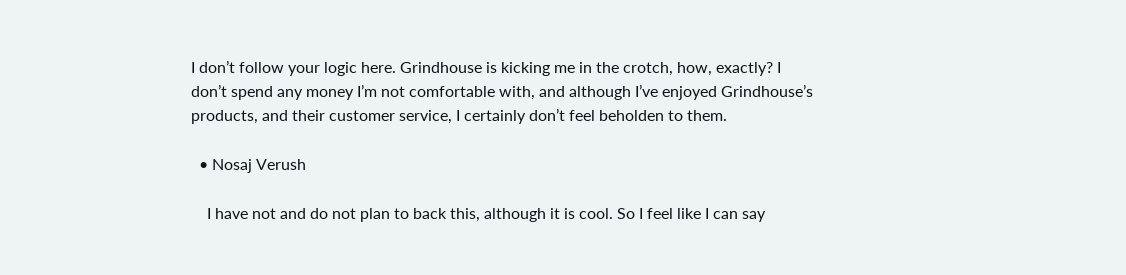I don’t follow your logic here. Grindhouse is kicking me in the crotch, how, exactly? I don’t spend any money I’m not comfortable with, and although I’ve enjoyed Grindhouse’s products, and their customer service, I certainly don’t feel beholden to them.

  • Nosaj Verush

    I have not and do not plan to back this, although it is cool. So I feel like I can say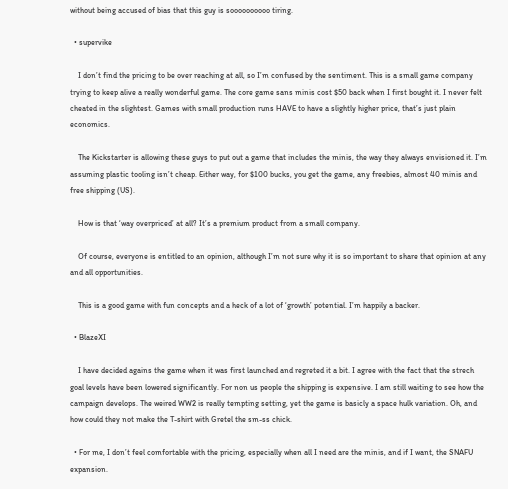without being accused of bias that this guy is soooooooooo tiring.

  • supervike

    I don’t find the pricing to be over reaching at all, so I’m confused by the sentiment. This is a small game company trying to keep alive a really wonderful game. The core game sans minis cost $50 back when I first bought it. I never felt cheated in the slightest. Games with small production runs HAVE to have a slightly higher price, that’s just plain economics.

    The Kickstarter is allowing these guys to put out a game that includes the minis, the way they always envisioned it. I’m assuming plastic tooling isn’t cheap. Either way, for $100 bucks, you get the game, any freebies, almost 40 minis and free shipping (US).

    How is that ‘way overpriced’ at all? It’s a premium product from a small company.

    Of course, everyone is entitled to an opinion, although I’m not sure why it is so important to share that opinion at any and all opportunities.

    This is a good game with fun concepts and a heck of a lot of ‘growth’ potential. I’m happily a backer.

  • BlazeXI

    I have decided agains the game when it was first launched and regreted it a bit. I agree with the fact that the strech goal levels have been lowered significantly. For non us people the shipping is expensive. I am still waiting to see how the campaign develops. The weired WW2 is really tempting setting, yet the game is basicly a space hulk variation. Oh, and how could they not make the T-shirt with Gretel the sm-ss chick.

  • For me, I don’t feel comfortable with the pricing, especially when all I need are the minis, and if I want, the SNAFU expansion.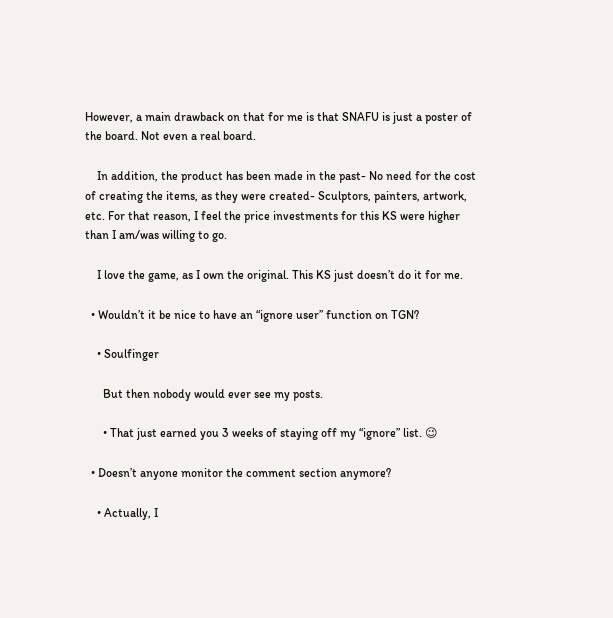However, a main drawback on that for me is that SNAFU is just a poster of the board. Not even a real board.

    In addition, the product has been made in the past- No need for the cost of creating the items, as they were created- Sculptors, painters, artwork, etc. For that reason, I feel the price investments for this KS were higher than I am/was willing to go.

    I love the game, as I own the original. This KS just doesn’t do it for me.

  • Wouldn’t it be nice to have an “ignore user” function on TGN?

    • Soulfinger

      But then nobody would ever see my posts.

      • That just earned you 3 weeks of staying off my “ignore” list. 😉

  • Doesn’t anyone monitor the comment section anymore?

    • Actually, I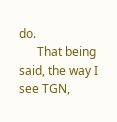do.
      That being said, the way I see TGN,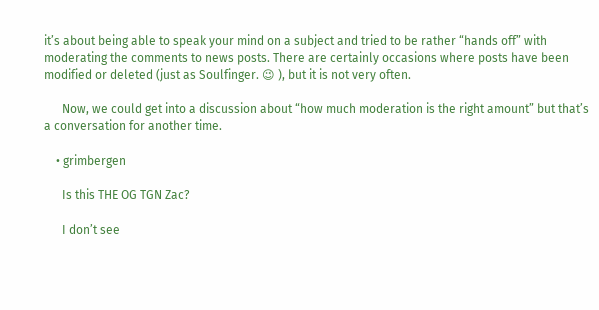it’s about being able to speak your mind on a subject and tried to be rather “hands off” with moderating the comments to news posts. There are certainly occasions where posts have been modified or deleted (just as Soulfinger. 😉 ), but it is not very often.

      Now, we could get into a discussion about “how much moderation is the right amount” but that’s a conversation for another time.

    • grimbergen

      Is this THE OG TGN Zac?

      I don’t see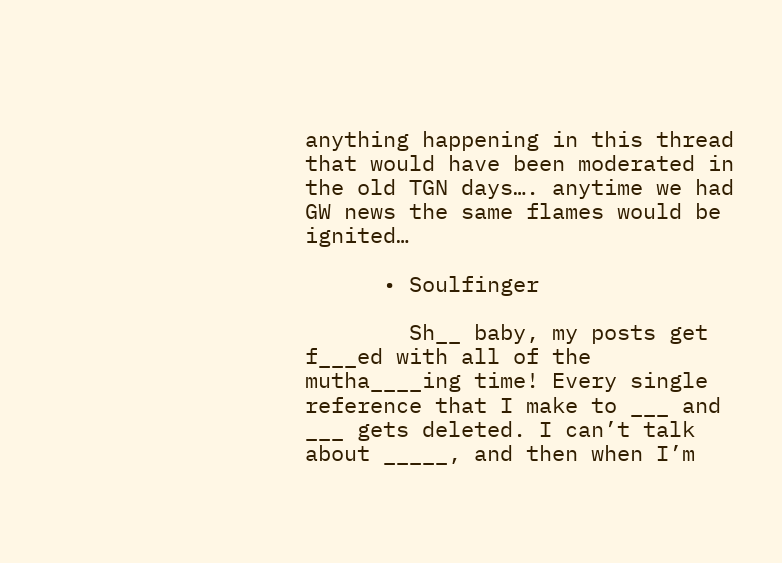anything happening in this thread that would have been moderated in the old TGN days…. anytime we had GW news the same flames would be ignited…

      • Soulfinger

        Sh__ baby, my posts get f___ed with all of the mutha____ing time! Every single reference that I make to ___ and ___ gets deleted. I can’t talk about _____, and then when I’m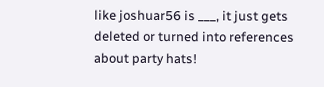like joshuar56 is ___, it just gets deleted or turned into references about party hats!